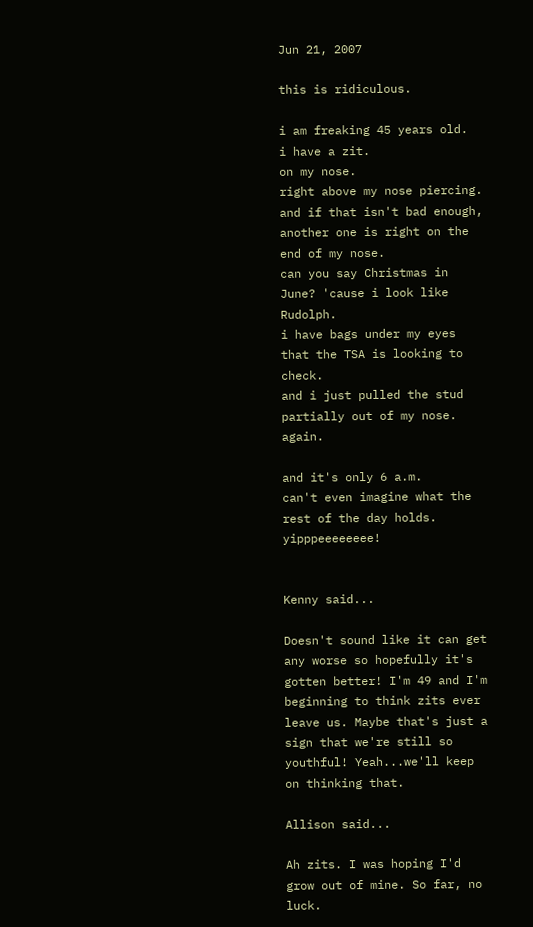Jun 21, 2007

this is ridiculous.

i am freaking 45 years old.
i have a zit.
on my nose.
right above my nose piercing.
and if that isn't bad enough, another one is right on the end of my nose.
can you say Christmas in June? 'cause i look like Rudolph.
i have bags under my eyes that the TSA is looking to check.
and i just pulled the stud partially out of my nose. again.

and it's only 6 a.m.
can't even imagine what the rest of the day holds. yipppeeeeeeee!


Kenny said...

Doesn't sound like it can get any worse so hopefully it's gotten better! I'm 49 and I'm beginning to think zits ever leave us. Maybe that's just a sign that we're still so youthful! Yeah...we'll keep on thinking that.

Allison said...

Ah zits. I was hoping I'd grow out of mine. So far, no luck.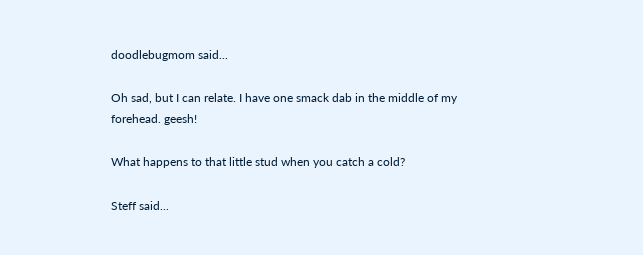doodlebugmom said...

Oh sad, but I can relate. I have one smack dab in the middle of my forehead. geesh!

What happens to that little stud when you catch a cold?

Steff said...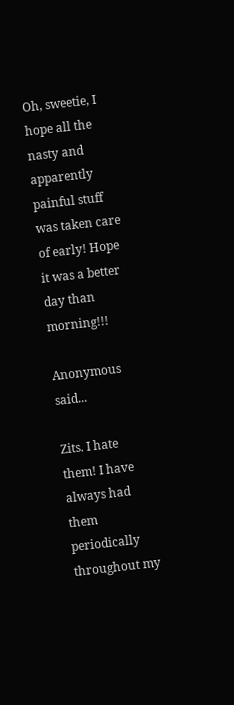Oh, sweetie, I hope all the nasty and apparently painful stuff was taken care of early! Hope it was a better day than morning!!!

Anonymous said...

Zits. I hate them! I have always had them periodically throughout my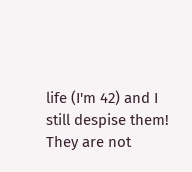life (I'm 42) and I still despise them! They are not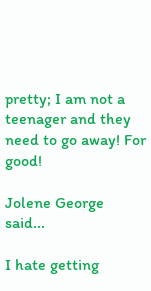pretty; I am not a teenager and they need to go away! For good!

Jolene George said...

I hate getting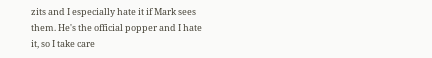zits and I especially hate it if Mark sees them. He's the official popper and I hate it, so I take care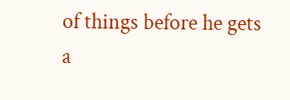of things before he gets a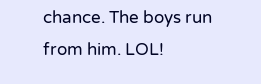chance. The boys run from him. LOL!